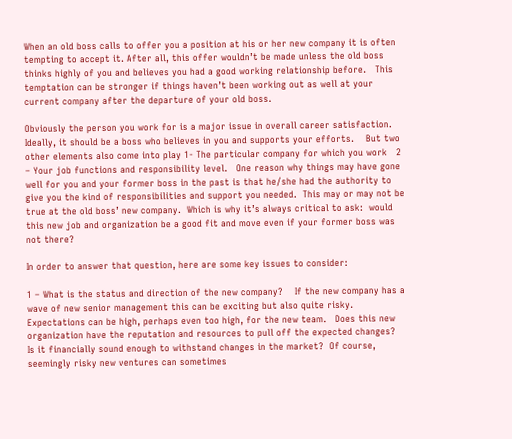When an old boss calls to offer you a position at his or her new company it is often tempting to accept it. After all, this offer wouldn’t be made unless the old boss thinks highly of you and believes you had a good working relationship before.   This temptation can be stronger if things haven’t been working out as well at your current company after the departure of your old boss.

Obviously the person you work for is a major issue in overall career satisfaction. Ideally, it should be a boss who believes in you and supports your efforts.    But two other elements also come into play 1- The particular company for which you work   2 – Your job functions and responsibility level.   One reason why things may have gone well for you and your former boss in the past is that he/she had the authority to give you the kind of responsibilities and support you needed.  This may or may not be true at the old boss’ new company.  Which is why it’s always critical to ask:  would this new job and organization be a good fit and move even if your former boss was not there?

In order to answer that question, here are some key issues to consider:

1 – What is the status and direction of the new company?    If the new company has a  wave of new senior management this can be exciting but also quite risky.  Expectations can be high, perhaps even too high, for the new team.   Does this new organization have the reputation and resources to pull off the expected changes?  Is it financially sound enough to withstand changes in the market?  Of course, seemingly risky new ventures can sometimes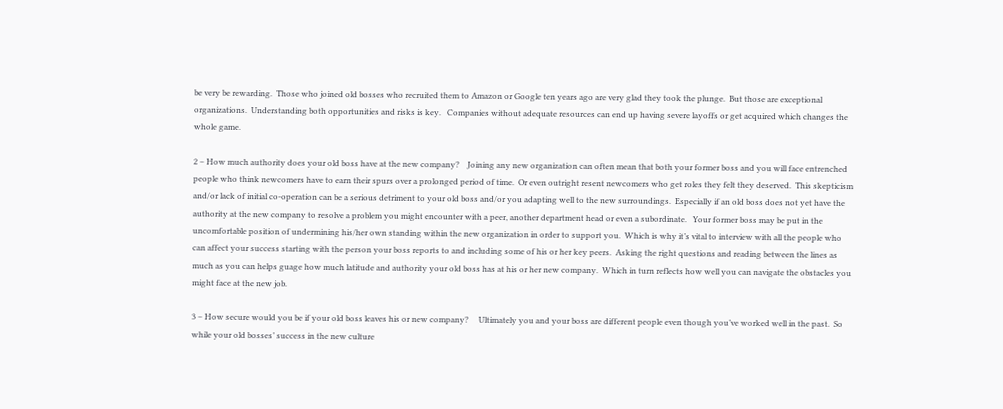be very be rewarding.  Those who joined old bosses who recruited them to Amazon or Google ten years ago are very glad they took the plunge.  But those are exceptional organizations.  Understanding both opportunities and risks is key.   Companies without adequate resources can end up having severe layoffs or get acquired which changes the whole game.

2 – How much authority does your old boss have at the new company?    Joining any new organization can often mean that both your former boss and you will face entrenched people who think newcomers have to earn their spurs over a prolonged period of time.  Or even outright resent newcomers who get roles they felt they deserved.  This skepticism and/or lack of initial co-operation can be a serious detriment to your old boss and/or you adapting well to the new surroundings.  Especially if an old boss does not yet have the authority at the new company to resolve a problem you might encounter with a peer, another department head or even a subordinate.   Your former boss may be put in the uncomfortable position of undermining his/her own standing within the new organization in order to support you.  Which is why it’s vital to interview with all the people who can affect your success starting with the person your boss reports to and including some of his or her key peers.  Asking the right questions and reading between the lines as much as you can helps guage how much latitude and authority your old boss has at his or her new company.  Which in turn reflects how well you can navigate the obstacles you might face at the new job.

3 – How secure would you be if your old boss leaves his or new company?     Ultimately you and your boss are different people even though you’ve worked well in the past.  So while your old bosses’ success in the new culture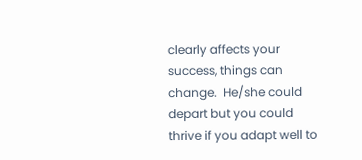clearly affects your success, things can change.  He/she could depart but you could thrive if you adapt well to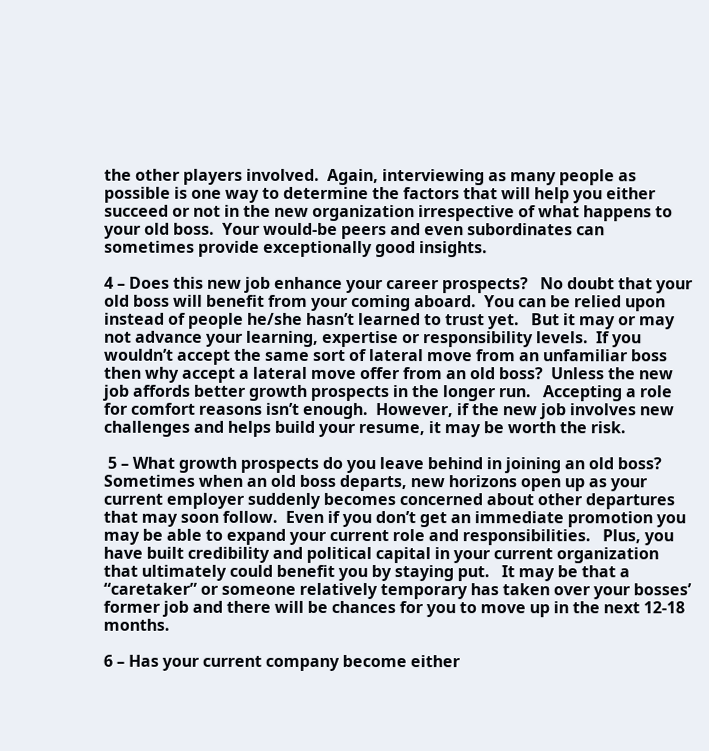the other players involved.  Again, interviewing as many people as possible is one way to determine the factors that will help you either succeed or not in the new organization irrespective of what happens to your old boss.  Your would-be peers and even subordinates can sometimes provide exceptionally good insights.

4 – Does this new job enhance your career prospects?   No doubt that your old boss will benefit from your coming aboard.  You can be relied upon instead of people he/she hasn’t learned to trust yet.   But it may or may not advance your learning, expertise or responsibility levels.  If you wouldn’t accept the same sort of lateral move from an unfamiliar boss then why accept a lateral move offer from an old boss?  Unless the new job affords better growth prospects in the longer run.   Accepting a role for comfort reasons isn’t enough.  However, if the new job involves new challenges and helps build your resume, it may be worth the risk.

 5 – What growth prospects do you leave behind in joining an old boss?    Sometimes when an old boss departs, new horizons open up as your current employer suddenly becomes concerned about other departures that may soon follow.  Even if you don’t get an immediate promotion you may be able to expand your current role and responsibilities.   Plus, you have built credibility and political capital in your current organization that ultimately could benefit you by staying put.   It may be that a “caretaker” or someone relatively temporary has taken over your bosses’ former job and there will be chances for you to move up in the next 12-18 months.

6 – Has your current company become either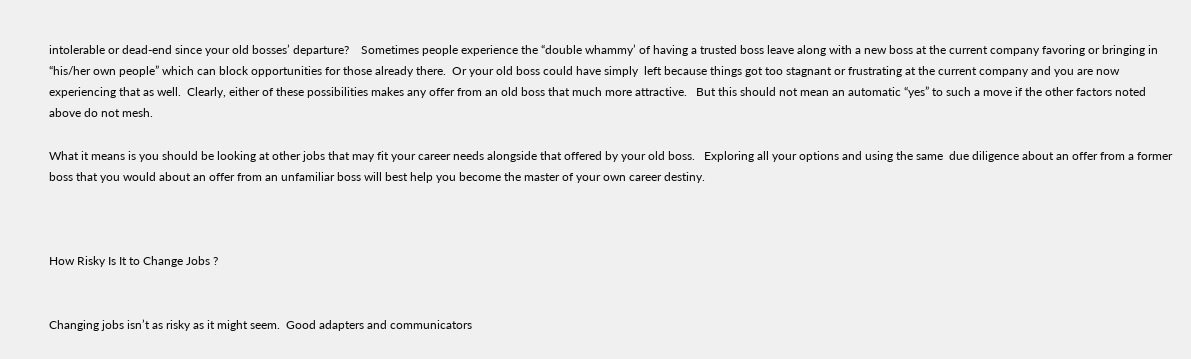intolerable or dead-end since your old bosses’ departure?    Sometimes people experience the “double whammy’ of having a trusted boss leave along with a new boss at the current company favoring or bringing in “his/her own people” which can block opportunities for those already there.  Or your old boss could have simply  left because things got too stagnant or frustrating at the current company and you are now experiencing that as well.  Clearly, either of these possibilities makes any offer from an old boss that much more attractive.   But this should not mean an automatic “yes” to such a move if the other factors noted above do not mesh.

What it means is you should be looking at other jobs that may fit your career needs alongside that offered by your old boss.   Exploring all your options and using the same  due diligence about an offer from a former boss that you would about an offer from an unfamiliar boss will best help you become the master of your own career destiny.



How Risky Is It to Change Jobs ?


Changing jobs isn’t as risky as it might seem.  Good adapters and communicators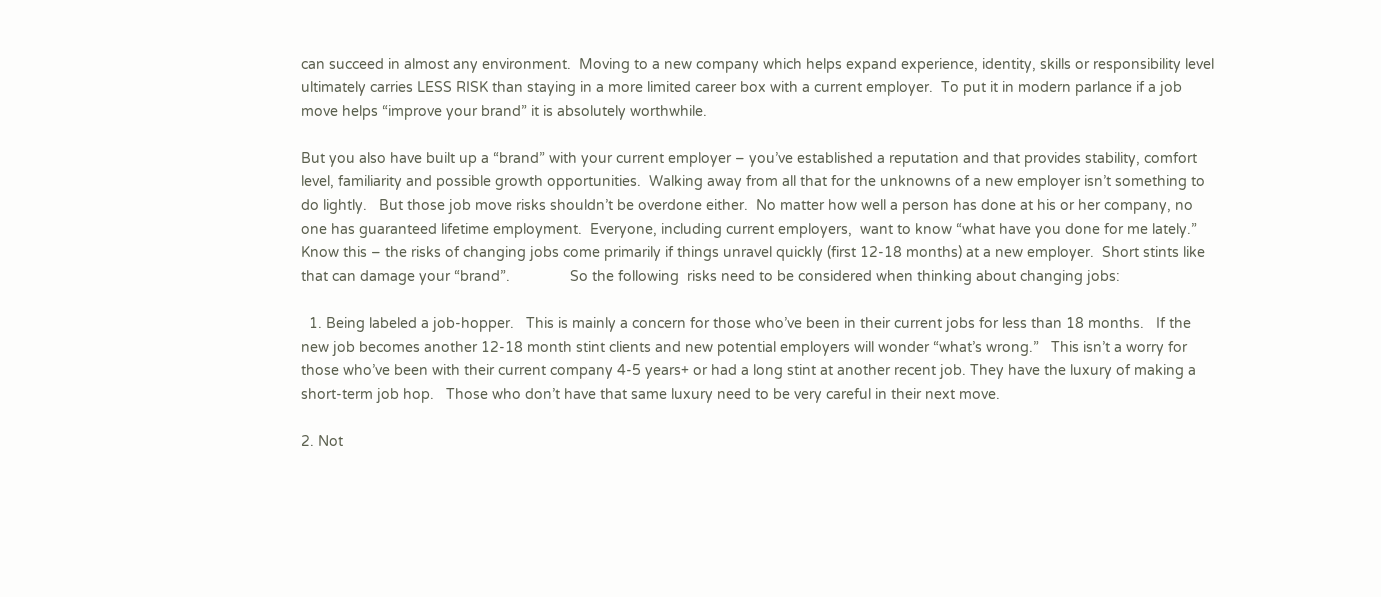can succeed in almost any environment.  Moving to a new company which helps expand experience, identity, skills or responsibility level ultimately carries LESS RISK than staying in a more limited career box with a current employer.  To put it in modern parlance if a job move helps “improve your brand” it is absolutely worthwhile.

But you also have built up a “brand” with your current employer – you’ve established a reputation and that provides stability, comfort level, familiarity and possible growth opportunities.  Walking away from all that for the unknowns of a new employer isn’t something to do lightly.   But those job move risks shouldn’t be overdone either.  No matter how well a person has done at his or her company, no one has guaranteed lifetime employment.  Everyone, including current employers,  want to know “what have you done for me lately.”   Know this – the risks of changing jobs come primarily if things unravel quickly (first 12-18 months) at a new employer.  Short stints like that can damage your “brand”.               So the following  risks need to be considered when thinking about changing jobs:

  1. Being labeled a job-hopper.   This is mainly a concern for those who’ve been in their current jobs for less than 18 months.   If the new job becomes another 12-18 month stint clients and new potential employers will wonder “what’s wrong.”   This isn’t a worry for those who’ve been with their current company 4-5 years+ or had a long stint at another recent job. They have the luxury of making a short-term job hop.   Those who don’t have that same luxury need to be very careful in their next move.

2. Not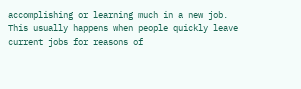accomplishing or learning much in a new job. This usually happens when people quickly leave current jobs for reasons of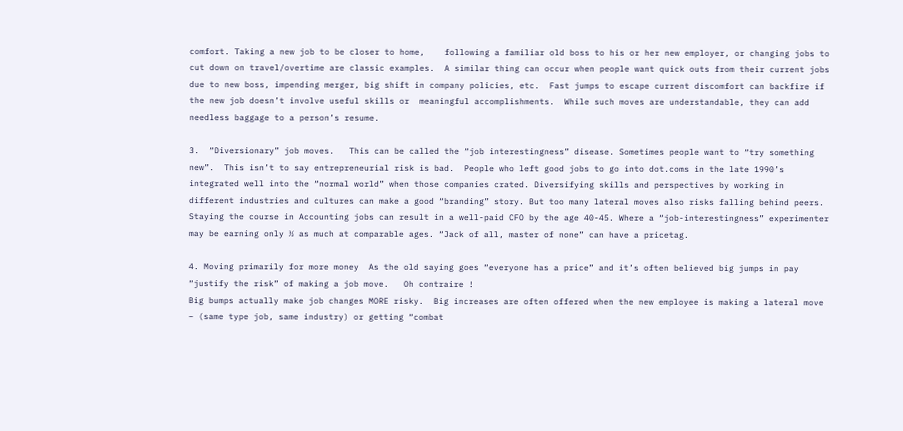comfort. Taking a new job to be closer to home,    following a familiar old boss to his or her new employer, or changing jobs to cut down on travel/overtime are classic examples.  A similar thing can occur when people want quick outs from their current jobs due to new boss, impending merger, big shift in company policies, etc.  Fast jumps to escape current discomfort can backfire if the new job doesn’t involve useful skills or  meaningful accomplishments.  While such moves are understandable, they can add needless baggage to a person’s resume.

3.  “Diversionary” job moves.   This can be called the “job interestingness” disease. Sometimes people want to “try something new”.  This isn’t to say entrepreneurial risk is bad.  People who left good jobs to go into dot.coms in the late 1990’s integrated well into the “normal world” when those companies crated. Diversifying skills and perspectives by working in different industries and cultures can make a good “branding” story. But too many lateral moves also risks falling behind peers. Staying the course in Accounting jobs can result in a well-paid CFO by the age 40-45. Where a “job-interestingness” experimenter may be earning only ½ as much at comparable ages. “Jack of all, master of none” can have a pricetag.

4. Moving primarily for more money  As the old saying goes “everyone has a price” and it’s often believed big jumps in pay “justify the risk” of making a job move.   Oh contraire !
Big bumps actually make job changes MORE risky.  Big increases are often offered when the new employee is making a lateral move – (same type job, same industry) or getting “combat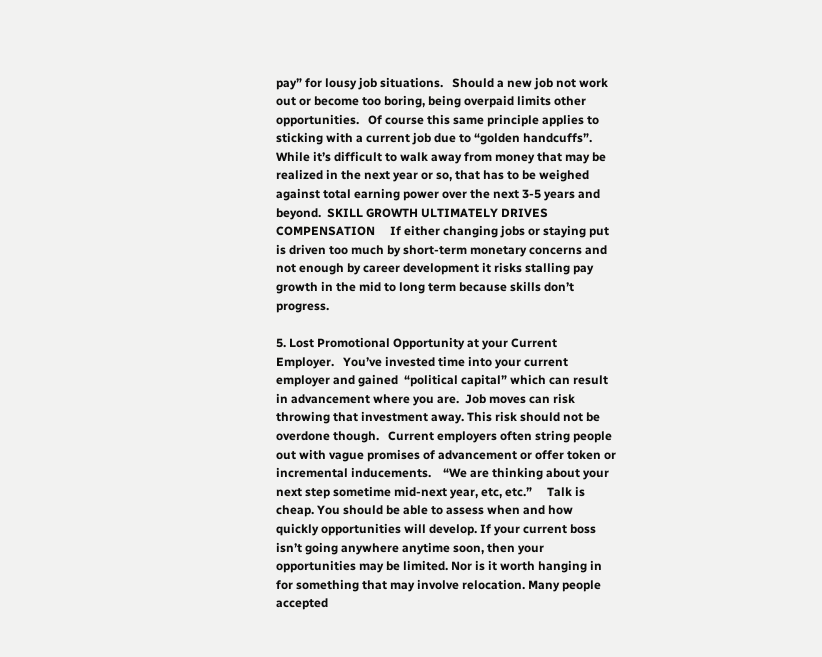pay” for lousy job situations.   Should a new job not work out or become too boring, being overpaid limits other opportunities.   Of course this same principle applies to sticking with a current job due to “golden handcuffs”.  While it’s difficult to walk away from money that may be realized in the next year or so, that has to be weighed against total earning power over the next 3-5 years and beyond.  SKILL GROWTH ULTIMATELY DRIVES COMPENSATION     If either changing jobs or staying put is driven too much by short-term monetary concerns and not enough by career development it risks stalling pay growth in the mid to long term because skills don’t progress.

5. Lost Promotional Opportunity at your Current Employer.   You’ve invested time into your current employer and gained  “political capital” which can result in advancement where you are.  Job moves can risk throwing that investment away. This risk should not be overdone though.   Current employers often string people out with vague promises of advancement or offer token or incremental inducements.    “We are thinking about your next step sometime mid-next year, etc, etc.”     Talk is cheap. You should be able to assess when and how quickly opportunities will develop. If your current boss isn’t going anywhere anytime soon, then your opportunities may be limited. Nor is it worth hanging in for something that may involve relocation. Many people accepted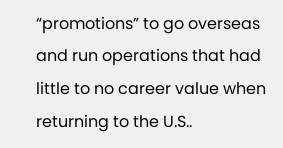“promotions” to go overseas and run operations that had little to no career value when returning to the U.S..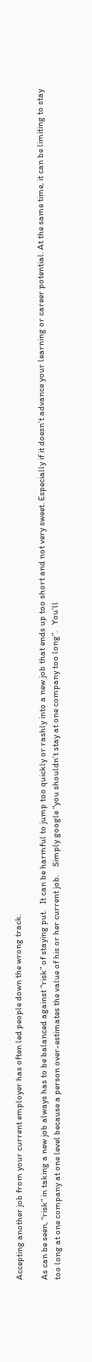Accepting another job from your current employer has often led people down the wrong track.

As can be seen, “risk” in taking a new job always has to be balanced against “risk” of staying put.   It can be harmful to jump too quickly or rashly into a new job that ends up too short and not very sweet. Especially if it doesn’t advance your learning or career potential. At the same time, it can be limiting to stay too long at one company at one level because a person over-estimates the value of his or her current job.    Simply google “you shouldn’t stay at one company too long”.   You’ll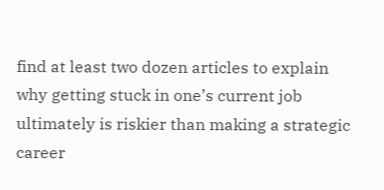find at least two dozen articles to explain why getting stuck in one’s current job ultimately is riskier than making a strategic career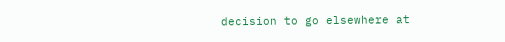decision to go elsewhere at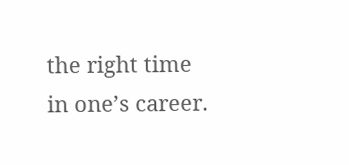the right time in one’s career.